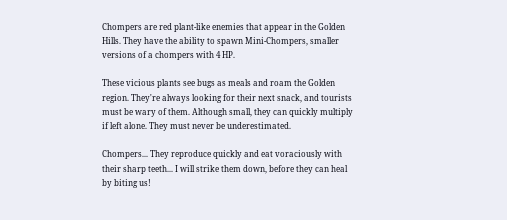Chompers are red plant-like enemies that appear in the Golden Hills. They have the ability to spawn Mini-Chompers, smaller versions of a chompers with 4 HP.

These vicious plants see bugs as meals and roam the Golden region. They're always looking for their next snack, and tourists must be wary of them. Although small, they can quickly multiply if left alone. They must never be underestimated.

Chompers... They reproduce quickly and eat voraciously with their sharp teeth... I will strike them down, before they can heal by biting us!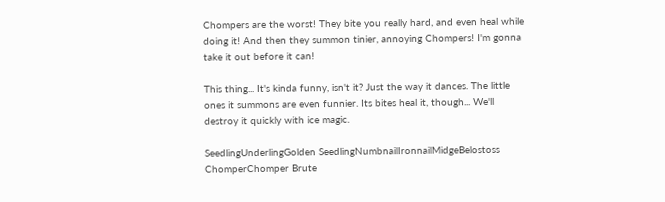Chompers are the worst! They bite you really hard, and even heal while doing it! And then they summon tinier, annoying Chompers! I'm gonna take it out before it can!

This thing... It's kinda funny, isn't it? Just the way it dances. The little ones it summons are even funnier. Its bites heal it, though... We'll destroy it quickly with ice magic.

SeedlingUnderlingGolden SeedlingNumbnailIronnailMidgeBelostoss
ChomperChomper Brute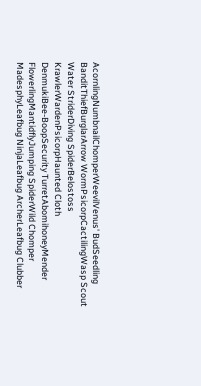AcornlingNumbnailChomperWeevilVenus' BudSeedling
BanditThiefBurglarArrow WormPsicorpCactilingWasp Scout
Water StriderDiving SpiderBelostoss
KrawlerWardenPsicorpHaunted Cloth
DenmukiBee-BoopSecurity TurretAbomihoneyMender
FlowerlingMantidflyJumping SpiderWild Chomper
MadesphyLeafbug NinjaLeafbug ArcherLeafbug Clubber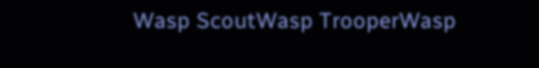Wasp ScoutWasp TrooperWasp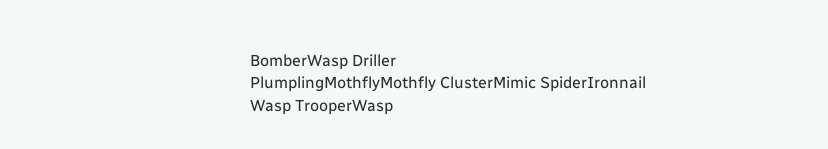BomberWasp Driller
PlumplingMothflyMothfly ClusterMimic SpiderIronnail
Wasp TrooperWasp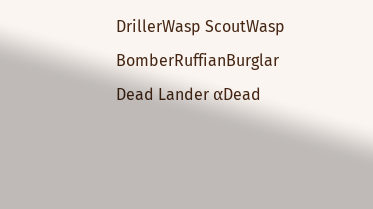DrillerWasp ScoutWasp BomberRuffianBurglar
Dead Lander αDead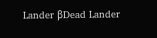Lander βDead Lander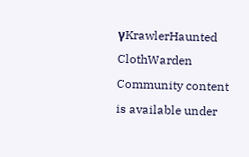γKrawlerHaunted ClothWarden
Community content is available under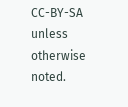CC-BY-SA unless otherwise noted.